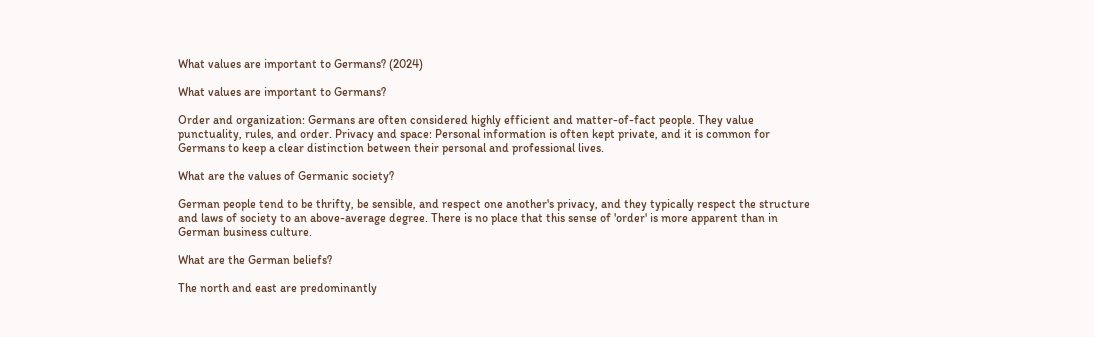What values are important to Germans? (2024)

What values are important to Germans?

Order and organization: Germans are often considered highly efficient and matter-of-fact people. They value punctuality, rules, and order. Privacy and space: Personal information is often kept private, and it is common for Germans to keep a clear distinction between their personal and professional lives.

What are the values of Germanic society?

German people tend to be thrifty, be sensible, and respect one another's privacy, and they typically respect the structure and laws of society to an above-average degree. There is no place that this sense of 'order' is more apparent than in German business culture.

What are the German beliefs?

The north and east are predominantly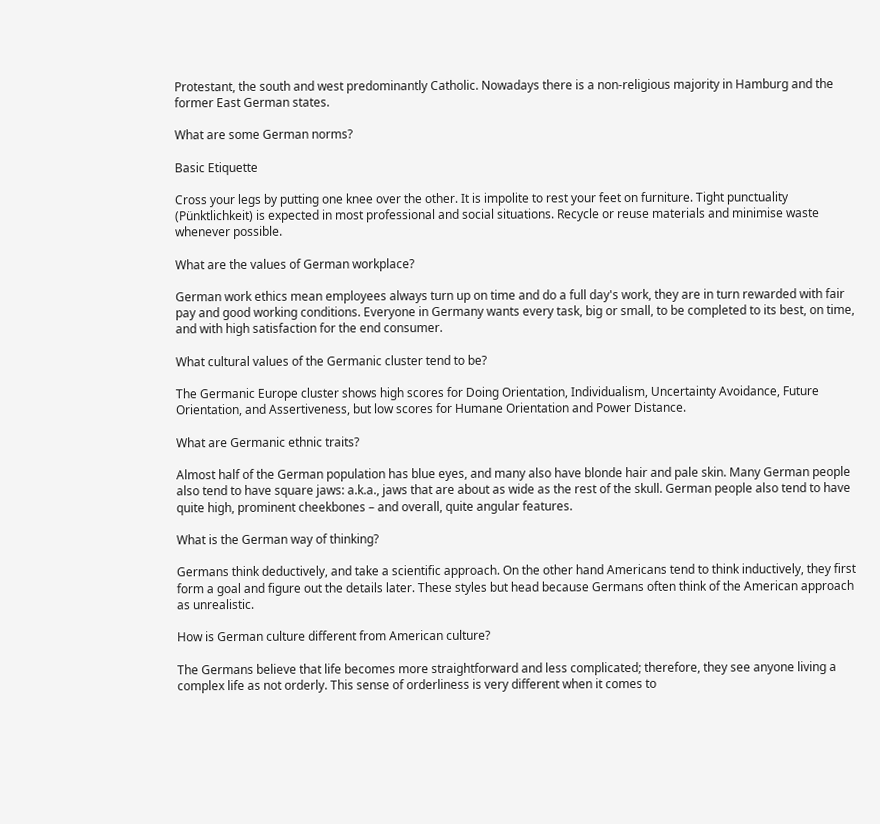Protestant, the south and west predominantly Catholic. Nowadays there is a non-religious majority in Hamburg and the former East German states.

What are some German norms?

Basic Etiquette

Cross your legs by putting one knee over the other. It is impolite to rest your feet on furniture. Tight punctuality (Pünktlichkeit) is expected in most professional and social situations. Recycle or reuse materials and minimise waste whenever possible.

What are the values of German workplace?

German work ethics mean employees always turn up on time and do a full day's work, they are in turn rewarded with fair pay and good working conditions. Everyone in Germany wants every task, big or small, to be completed to its best, on time, and with high satisfaction for the end consumer.

What cultural values of the Germanic cluster tend to be?

The Germanic Europe cluster shows high scores for Doing Orientation, Individualism, Uncertainty Avoidance, Future Orientation, and Assertiveness, but low scores for Humane Orientation and Power Distance.

What are Germanic ethnic traits?

Almost half of the German population has blue eyes, and many also have blonde hair and pale skin. Many German people also tend to have square jaws: a.k.a., jaws that are about as wide as the rest of the skull. German people also tend to have quite high, prominent cheekbones – and overall, quite angular features.

What is the German way of thinking?

Germans think deductively, and take a scientific approach. On the other hand Americans tend to think inductively, they first form a goal and figure out the details later. These styles but head because Germans often think of the American approach as unrealistic.

How is German culture different from American culture?

The Germans believe that life becomes more straightforward and less complicated; therefore, they see anyone living a complex life as not orderly. This sense of orderliness is very different when it comes to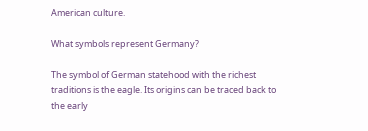American culture.

What symbols represent Germany?

The symbol of German statehood with the richest traditions is the eagle. Its origins can be traced back to the early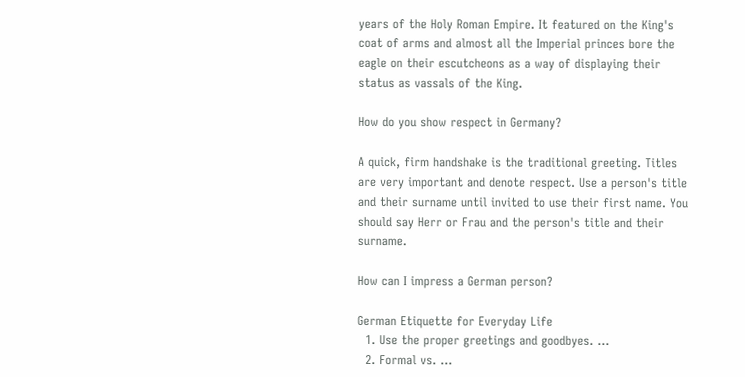years of the Holy Roman Empire. It featured on the King's coat of arms and almost all the Imperial princes bore the eagle on their escutcheons as a way of displaying their status as vassals of the King.

How do you show respect in Germany?

A quick, firm handshake is the traditional greeting. Titles are very important and denote respect. Use a person's title and their surname until invited to use their first name. You should say Herr or Frau and the person's title and their surname.

How can I impress a German person?

German Etiquette for Everyday Life
  1. Use the proper greetings and goodbyes. ...
  2. Formal vs. ...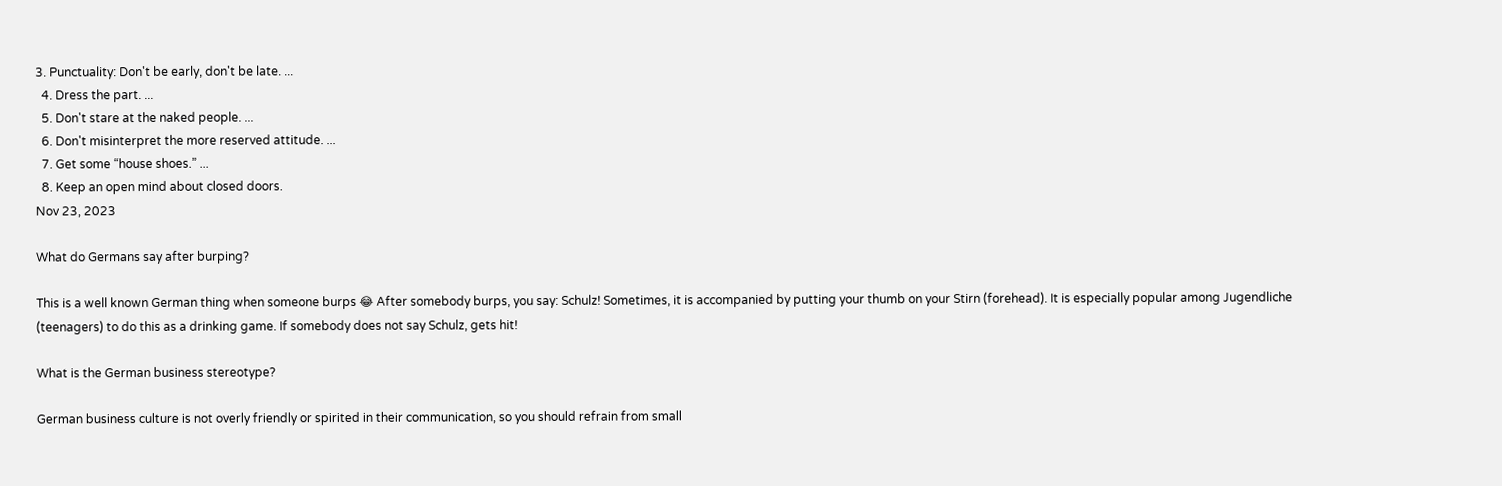3. Punctuality: Don't be early, don't be late. ...
  4. Dress the part. ...
  5. Don't stare at the naked people. ...
  6. Don't misinterpret the more reserved attitude. ...
  7. Get some “house shoes.” ...
  8. Keep an open mind about closed doors.
Nov 23, 2023

What do Germans say after burping?

This is a well known German thing when someone burps 😂 After somebody burps, you say: Schulz! Sometimes, it is accompanied by putting your thumb on your Stirn (forehead). It is especially popular among Jugendliche (teenagers) to do this as a drinking game. If somebody does not say Schulz, gets hit!

What is the German business stereotype?

German business culture is not overly friendly or spirited in their communication, so you should refrain from small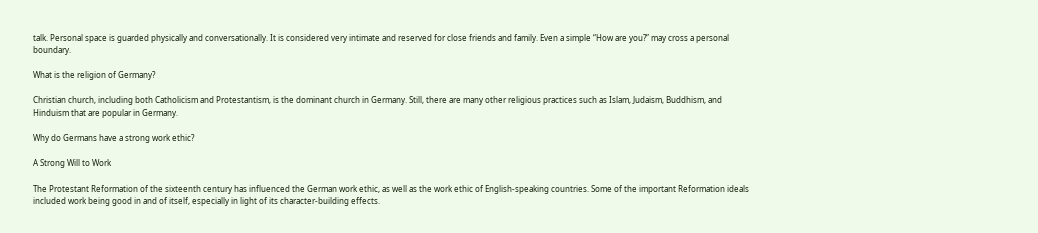talk. Personal space is guarded physically and conversationally. It is considered very intimate and reserved for close friends and family. Even a simple “How are you?” may cross a personal boundary.

What is the religion of Germany?

Christian church, including both Catholicism and Protestantism, is the dominant church in Germany. Still, there are many other religious practices such as Islam, Judaism, Buddhism, and Hinduism that are popular in Germany.

Why do Germans have a strong work ethic?

A Strong Will to Work

The Protestant Reformation of the sixteenth century has influenced the German work ethic, as well as the work ethic of English-speaking countries. Some of the important Reformation ideals included work being good in and of itself, especially in light of its character-building effects.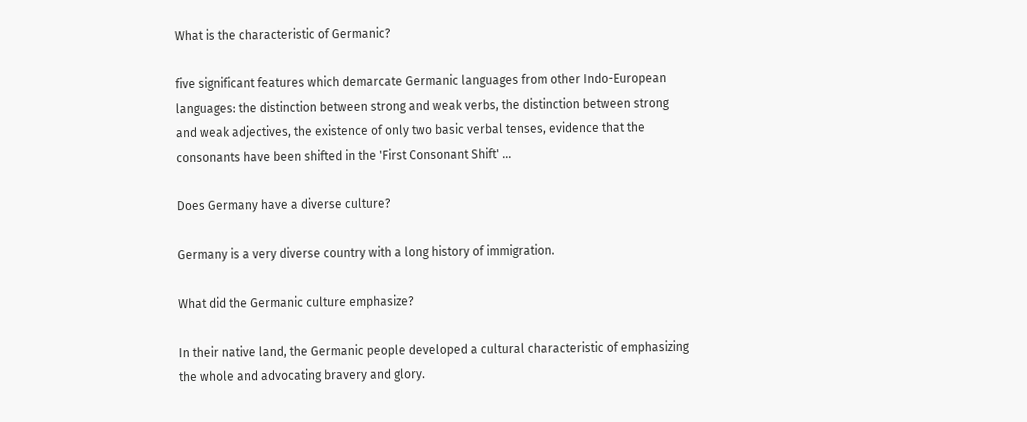What is the characteristic of Germanic?

five significant features which demarcate Germanic languages from other Indo-European languages: the distinction between strong and weak verbs, the distinction between strong and weak adjectives, the existence of only two basic verbal tenses, evidence that the consonants have been shifted in the 'First Consonant Shift' ...

Does Germany have a diverse culture?

Germany is a very diverse country with a long history of immigration.

What did the Germanic culture emphasize?

In their native land, the Germanic people developed a cultural characteristic of emphasizing the whole and advocating bravery and glory.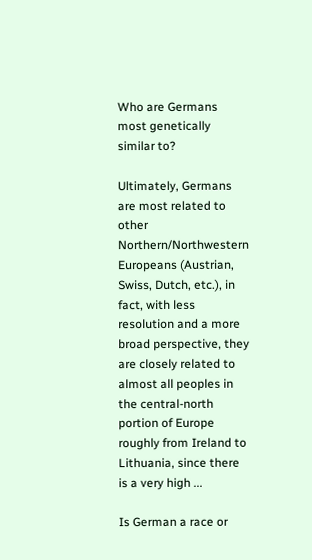Who are Germans most genetically similar to?

Ultimately, Germans are most related to other Northern/Northwestern Europeans (Austrian, Swiss, Dutch, etc.), in fact, with less resolution and a more broad perspective, they are closely related to almost all peoples in the central-north portion of Europe roughly from Ireland to Lithuania, since there is a very high ...

Is German a race or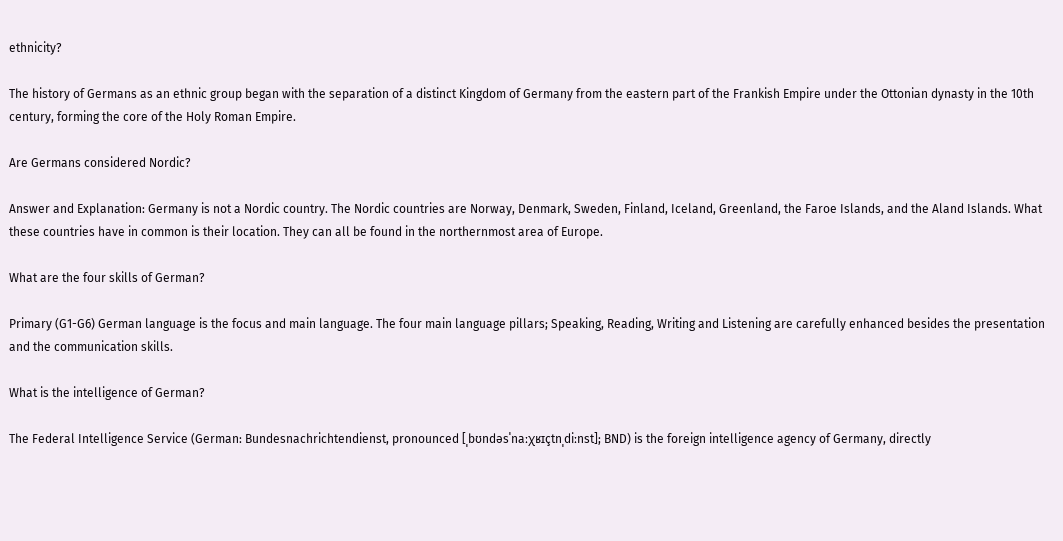ethnicity?

The history of Germans as an ethnic group began with the separation of a distinct Kingdom of Germany from the eastern part of the Frankish Empire under the Ottonian dynasty in the 10th century, forming the core of the Holy Roman Empire.

Are Germans considered Nordic?

Answer and Explanation: Germany is not a Nordic country. The Nordic countries are Norway, Denmark, Sweden, Finland, Iceland, Greenland, the Faroe Islands, and the Aland Islands. What these countries have in common is their location. They can all be found in the northernmost area of Europe.

What are the four skills of German?

Primary (G1-G6) German language is the focus and main language. The four main language pillars; Speaking, Reading, Writing and Listening are carefully enhanced besides the presentation and the communication skills.

What is the intelligence of German?

The Federal Intelligence Service (German: Bundesnachrichtendienst, pronounced [ˌbʊndəsˈnaːχʁɪçtnˌdiːnst]; BND) is the foreign intelligence agency of Germany, directly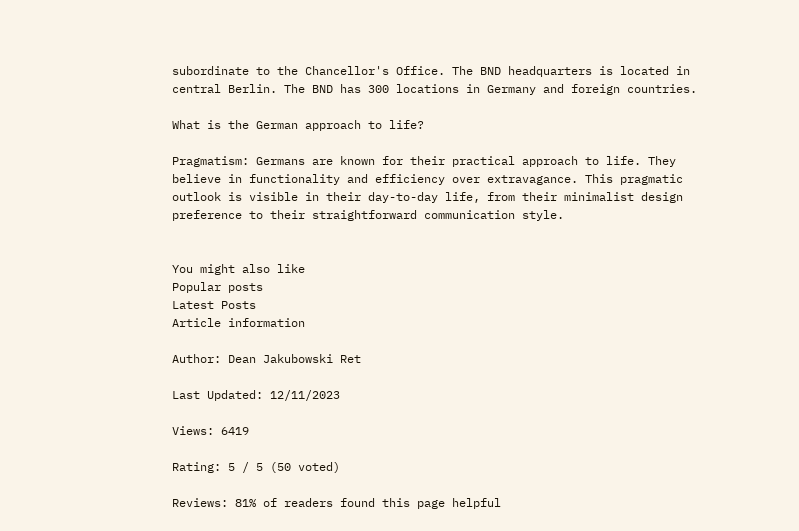subordinate to the Chancellor's Office. The BND headquarters is located in central Berlin. The BND has 300 locations in Germany and foreign countries.

What is the German approach to life?

Pragmatism: Germans are known for their practical approach to life. They believe in functionality and efficiency over extravagance. This pragmatic outlook is visible in their day-to-day life, from their minimalist design preference to their straightforward communication style.


You might also like
Popular posts
Latest Posts
Article information

Author: Dean Jakubowski Ret

Last Updated: 12/11/2023

Views: 6419

Rating: 5 / 5 (50 voted)

Reviews: 81% of readers found this page helpful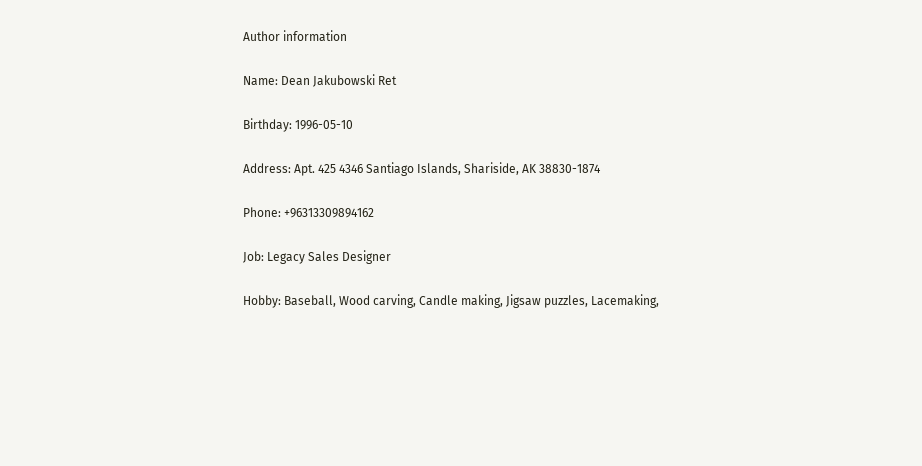Author information

Name: Dean Jakubowski Ret

Birthday: 1996-05-10

Address: Apt. 425 4346 Santiago Islands, Shariside, AK 38830-1874

Phone: +96313309894162

Job: Legacy Sales Designer

Hobby: Baseball, Wood carving, Candle making, Jigsaw puzzles, Lacemaking,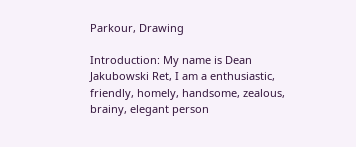Parkour, Drawing

Introduction: My name is Dean Jakubowski Ret, I am a enthusiastic, friendly, homely, handsome, zealous, brainy, elegant person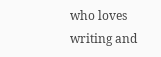who loves writing and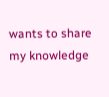wants to share my knowledge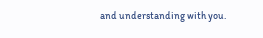and understanding with you.